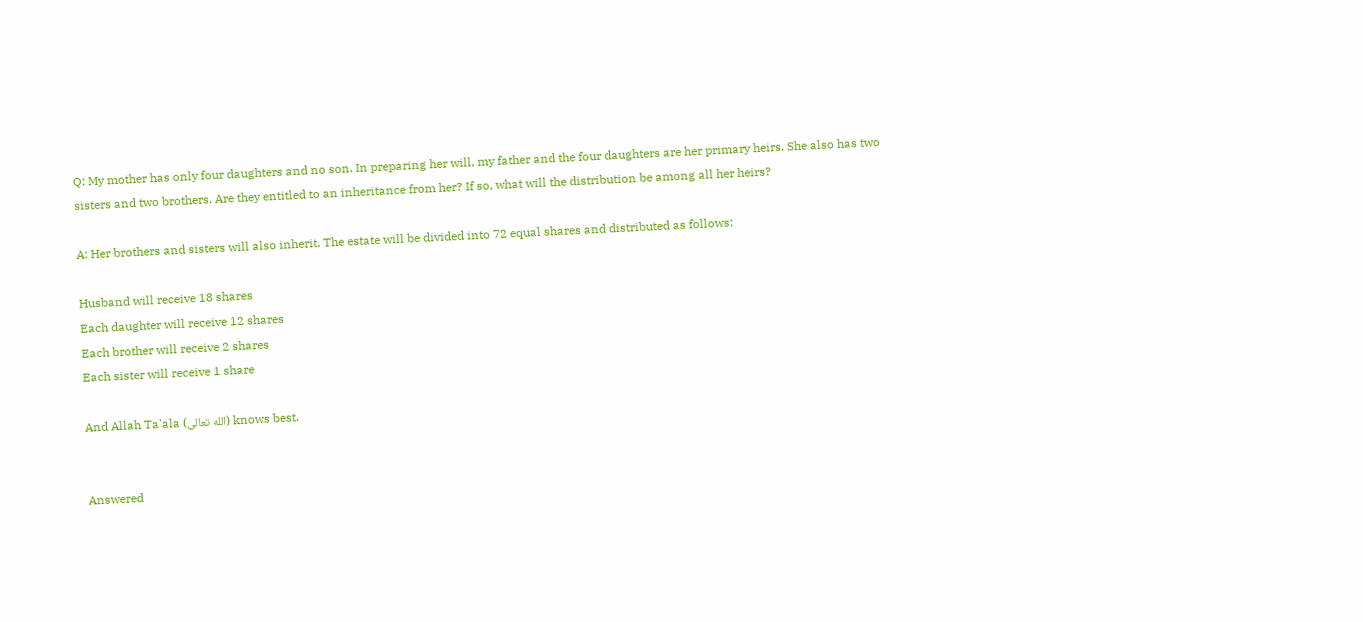Q: My mother has only four daughters and no son. In preparing her will, my father and the four daughters are her primary heirs. She also has two sisters and two brothers. Are they entitled to an inheritance from her? If so, what will the distribution be among all her heirs?

A: Her brothers and sisters will also inherit. The estate will be divided into 72 equal shares and distributed as follows:

Husband will receive 18 shares
Each daughter will receive 12 shares
Each brother will receive 2 shares
Each sister will receive 1 share

And Allah Ta'ala (الله تعالى) knows best.


Answered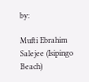by:

Mufti Ebrahim Salejee (Isipingo Beach)